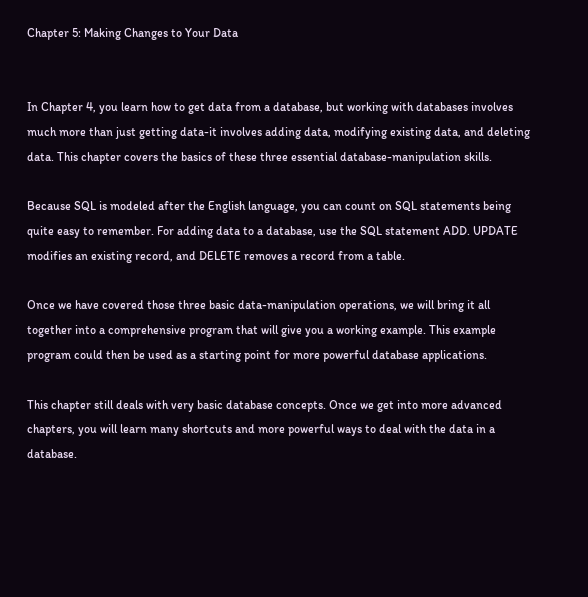Chapter 5: Making Changes to Your Data


In Chapter 4, you learn how to get data from a database, but working with databases involves much more than just getting data-it involves adding data, modifying existing data, and deleting data. This chapter covers the basics of these three essential database-manipulation skills.

Because SQL is modeled after the English language, you can count on SQL statements being quite easy to remember. For adding data to a database, use the SQL statement ADD. UPDATE modifies an existing record, and DELETE removes a record from a table.

Once we have covered those three basic data-manipulation operations, we will bring it all together into a comprehensive program that will give you a working example. This example program could then be used as a starting point for more powerful database applications.

This chapter still deals with very basic database concepts. Once we get into more advanced chapters, you will learn many shortcuts and more powerful ways to deal with the data in a database.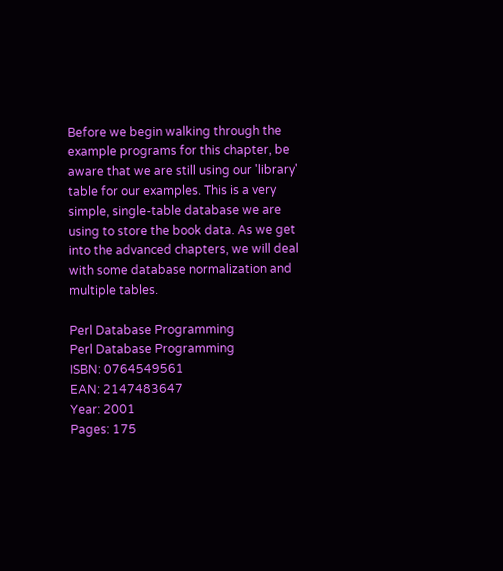Before we begin walking through the example programs for this chapter, be aware that we are still using our 'library' table for our examples. This is a very simple, single-table database we are using to store the book data. As we get into the advanced chapters, we will deal with some database normalization and multiple tables.

Perl Database Programming
Perl Database Programming
ISBN: 0764549561
EAN: 2147483647
Year: 2001
Pages: 175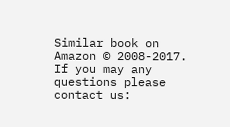Similar book on Amazon © 2008-2017.
If you may any questions please contact us: